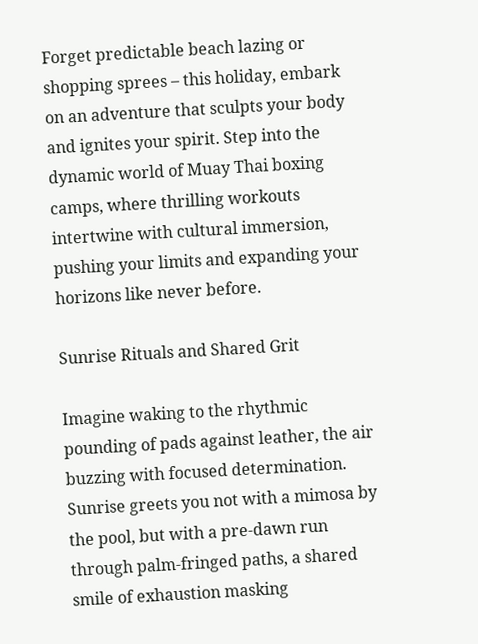Forget predictable beach lazing or shopping sprees – this holiday, embark on an adventure that sculpts your body and ignites your spirit. Step into the dynamic world of Muay Thai boxing camps, where thrilling workouts intertwine with cultural immersion, pushing your limits and expanding your horizons like never before.

Sunrise Rituals and Shared Grit

Imagine waking to the rhythmic pounding of pads against leather, the air buzzing with focused determination. Sunrise greets you not with a mimosa by the pool, but with a pre-dawn run through palm-fringed paths, a shared smile of exhaustion masking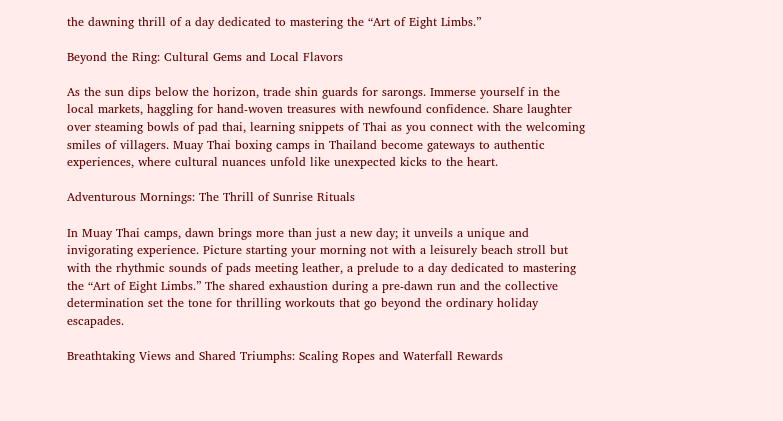the dawning thrill of a day dedicated to mastering the “Art of Eight Limbs.”

Beyond the Ring: Cultural Gems and Local Flavors

As the sun dips below the horizon, trade shin guards for sarongs. Immerse yourself in the local markets, haggling for hand-woven treasures with newfound confidence. Share laughter over steaming bowls of pad thai, learning snippets of Thai as you connect with the welcoming smiles of villagers. Muay Thai boxing camps in Thailand become gateways to authentic experiences, where cultural nuances unfold like unexpected kicks to the heart.

Adventurous Mornings: The Thrill of Sunrise Rituals

In Muay Thai camps, dawn brings more than just a new day; it unveils a unique and invigorating experience. Picture starting your morning not with a leisurely beach stroll but with the rhythmic sounds of pads meeting leather, a prelude to a day dedicated to mastering the “Art of Eight Limbs.” The shared exhaustion during a pre-dawn run and the collective determination set the tone for thrilling workouts that go beyond the ordinary holiday escapades.

Breathtaking Views and Shared Triumphs: Scaling Ropes and Waterfall Rewards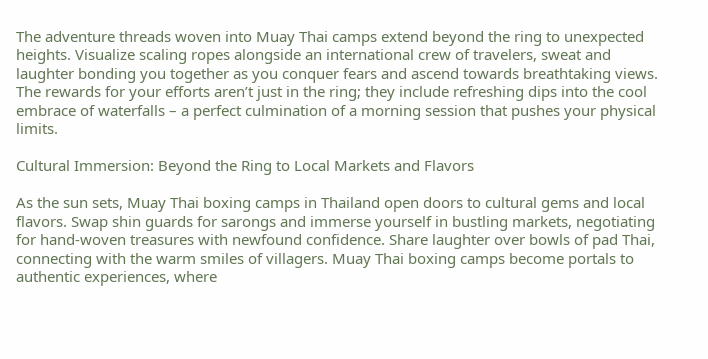The adventure threads woven into Muay Thai camps extend beyond the ring to unexpected heights. Visualize scaling ropes alongside an international crew of travelers, sweat and laughter bonding you together as you conquer fears and ascend towards breathtaking views. The rewards for your efforts aren’t just in the ring; they include refreshing dips into the cool embrace of waterfalls – a perfect culmination of a morning session that pushes your physical limits.

Cultural Immersion: Beyond the Ring to Local Markets and Flavors

As the sun sets, Muay Thai boxing camps in Thailand open doors to cultural gems and local flavors. Swap shin guards for sarongs and immerse yourself in bustling markets, negotiating for hand-woven treasures with newfound confidence. Share laughter over bowls of pad Thai, connecting with the warm smiles of villagers. Muay Thai boxing camps become portals to authentic experiences, where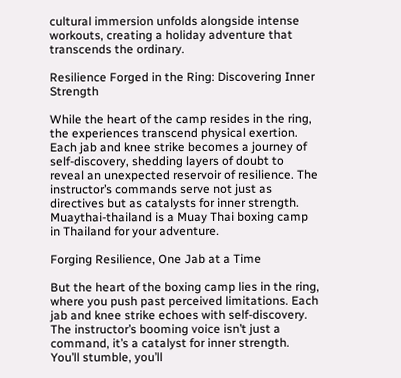cultural immersion unfolds alongside intense workouts, creating a holiday adventure that transcends the ordinary.

Resilience Forged in the Ring: Discovering Inner Strength

While the heart of the camp resides in the ring, the experiences transcend physical exertion. Each jab and knee strike becomes a journey of self-discovery, shedding layers of doubt to reveal an unexpected reservoir of resilience. The instructor’s commands serve not just as directives but as catalysts for inner strength.  Muaythai-thailand is a Muay Thai boxing camp in Thailand for your adventure.

Forging Resilience, One Jab at a Time

But the heart of the boxing camp lies in the ring, where you push past perceived limitations. Each jab and knee strike echoes with self-discovery. The instructor’s booming voice isn’t just a command, it’s a catalyst for inner strength. You’ll stumble, you’ll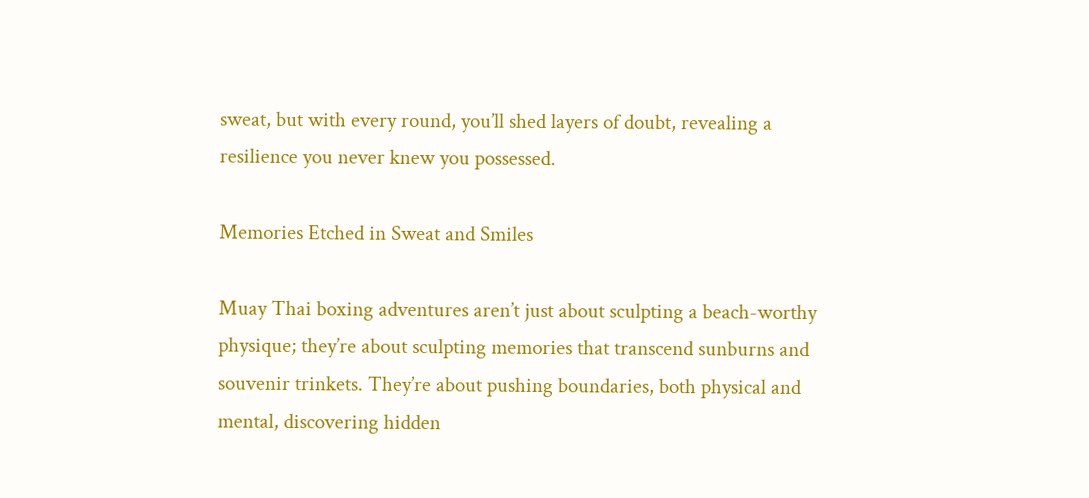sweat, but with every round, you’ll shed layers of doubt, revealing a resilience you never knew you possessed.

Memories Etched in Sweat and Smiles

Muay Thai boxing adventures aren’t just about sculpting a beach-worthy physique; they’re about sculpting memories that transcend sunburns and souvenir trinkets. They’re about pushing boundaries, both physical and mental, discovering hidden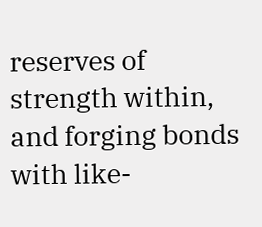reserves of strength within, and forging bonds with like-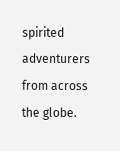spirited adventurers from across the globe.